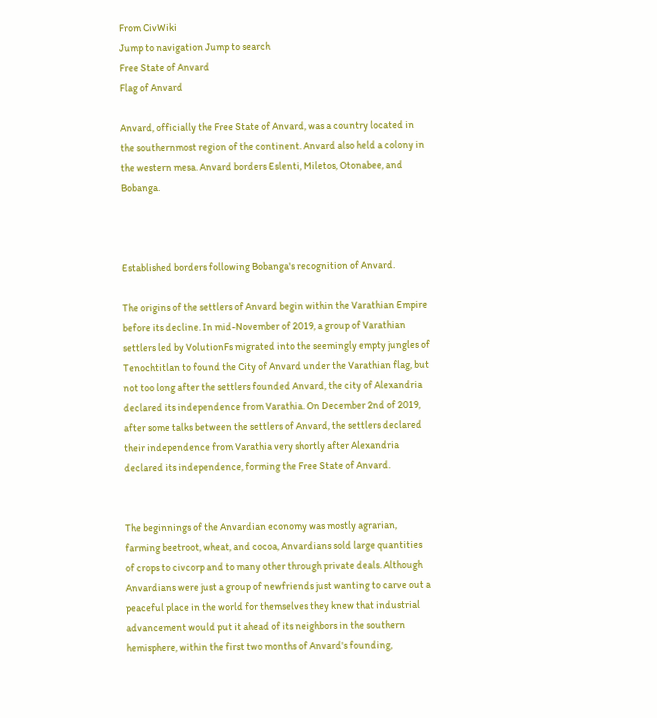From CivWiki
Jump to navigation Jump to search
Free State of Anvard
Flag of Anvard

Anvard, officially the Free State of Anvard, was a country located in the southernmost region of the continent. Anvard also held a colony in the western mesa. Anvard borders Eslenti, Miletos, Otonabee, and Bobanga.



Established borders following Bobanga's recognition of Anvard.

The origins of the settlers of Anvard begin within the Varathian Empire before its decline. In mid-November of 2019, a group of Varathian settlers led by VolutionFs migrated into the seemingly empty jungles of Tenochtitlan to found the City of Anvard under the Varathian flag, but not too long after the settlers founded Anvard, the city of Alexandria declared its independence from Varathia. On December 2nd of 2019, after some talks between the settlers of Anvard, the settlers declared their independence from Varathia very shortly after Alexandria declared its independence, forming the Free State of Anvard.


The beginnings of the Anvardian economy was mostly agrarian, farming beetroot, wheat, and cocoa, Anvardians sold large quantities of crops to civcorp and to many other through private deals. Although Anvardians were just a group of newfriends just wanting to carve out a peaceful place in the world for themselves they knew that industrial advancement would put it ahead of its neighbors in the southern hemisphere, within the first two months of Anvard's founding,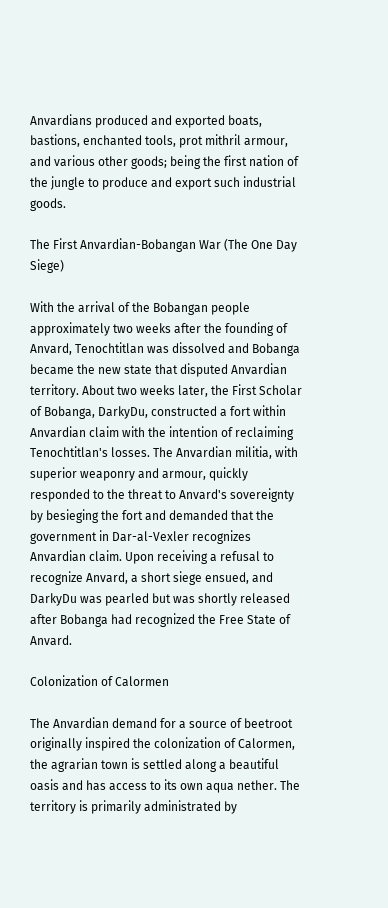Anvardians produced and exported boats, bastions, enchanted tools, prot mithril armour, and various other goods; being the first nation of the jungle to produce and export such industrial goods.

The First Anvardian-Bobangan War (The One Day Siege)

With the arrival of the Bobangan people approximately two weeks after the founding of Anvard, Tenochtitlan was dissolved and Bobanga became the new state that disputed Anvardian territory. About two weeks later, the First Scholar of Bobanga, DarkyDu, constructed a fort within Anvardian claim with the intention of reclaiming Tenochtitlan's losses. The Anvardian militia, with superior weaponry and armour, quickly responded to the threat to Anvard's sovereignty by besieging the fort and demanded that the government in Dar-al-Vexler recognizes Anvardian claim. Upon receiving a refusal to recognize Anvard, a short siege ensued, and DarkyDu was pearled but was shortly released after Bobanga had recognized the Free State of Anvard.

Colonization of Calormen

The Anvardian demand for a source of beetroot originally inspired the colonization of Calormen, the agrarian town is settled along a beautiful oasis and has access to its own aqua nether. The territory is primarily administrated by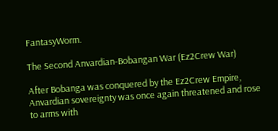FantasyWorm.

The Second Anvardian-Bobangan War (Ez2Crew War)

After Bobanga was conquered by the Ez2Crew Empire, Anvardian sovereignty was once again threatened and rose to arms with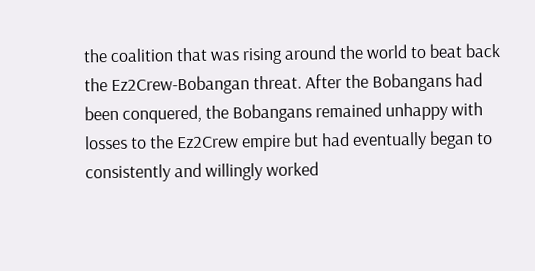the coalition that was rising around the world to beat back the Ez2Crew-Bobangan threat. After the Bobangans had been conquered, the Bobangans remained unhappy with losses to the Ez2Crew empire but had eventually began to consistently and willingly worked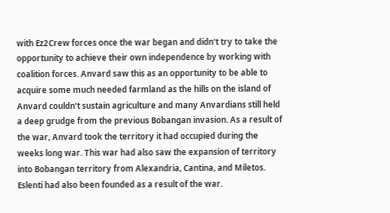with Ez2Crew forces once the war began and didn't try to take the opportunity to achieve their own independence by working with coalition forces. Anvard saw this as an opportunity to be able to acquire some much needed farmland as the hills on the island of Anvard couldn't sustain agriculture and many Anvardians still held a deep grudge from the previous Bobangan invasion. As a result of the war, Anvard took the territory it had occupied during the weeks long war. This war had also saw the expansion of territory into Bobangan territory from Alexandria, Cantina, and Miletos. Eslenti had also been founded as a result of the war.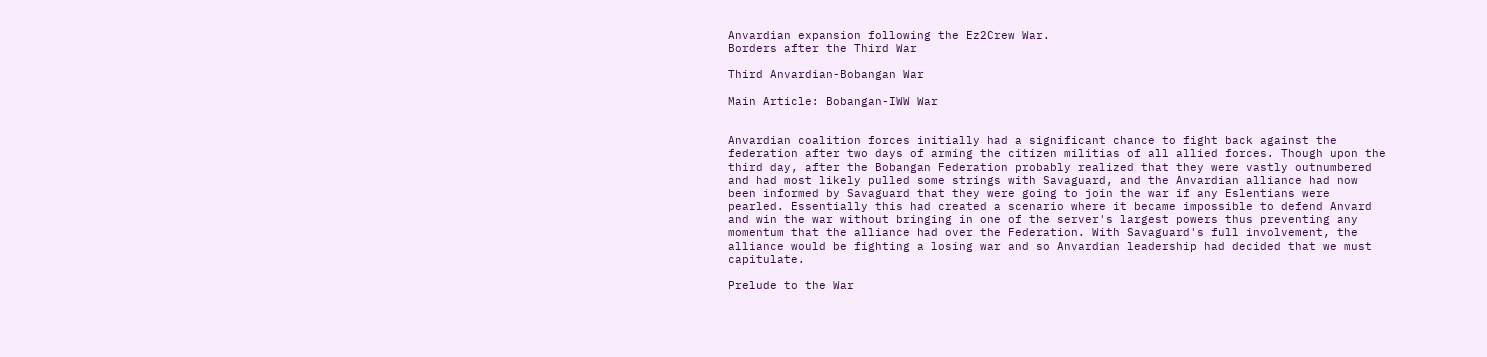Anvardian expansion following the Ez2Crew War.
Borders after the Third War

Third Anvardian-Bobangan War

Main Article: Bobangan-IWW War


Anvardian coalition forces initially had a significant chance to fight back against the federation after two days of arming the citizen militias of all allied forces. Though upon the third day, after the Bobangan Federation probably realized that they were vastly outnumbered and had most likely pulled some strings with Savaguard, and the Anvardian alliance had now been informed by Savaguard that they were going to join the war if any Eslentians were pearled. Essentially this had created a scenario where it became impossible to defend Anvard and win the war without bringing in one of the server's largest powers thus preventing any momentum that the alliance had over the Federation. With Savaguard's full involvement, the alliance would be fighting a losing war and so Anvardian leadership had decided that we must capitulate.

Prelude to the War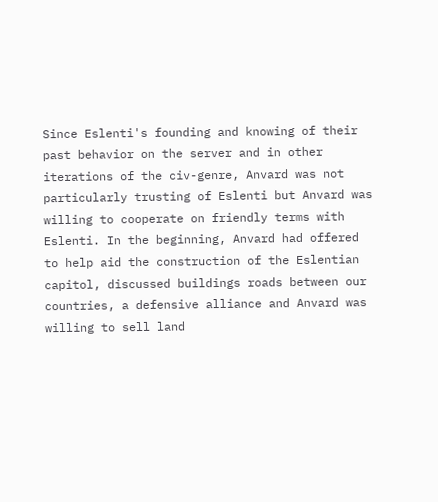Since Eslenti's founding and knowing of their past behavior on the server and in other iterations of the civ-genre, Anvard was not particularly trusting of Eslenti but Anvard was willing to cooperate on friendly terms with Eslenti. In the beginning, Anvard had offered to help aid the construction of the Eslentian capitol, discussed buildings roads between our countries, a defensive alliance and Anvard was willing to sell land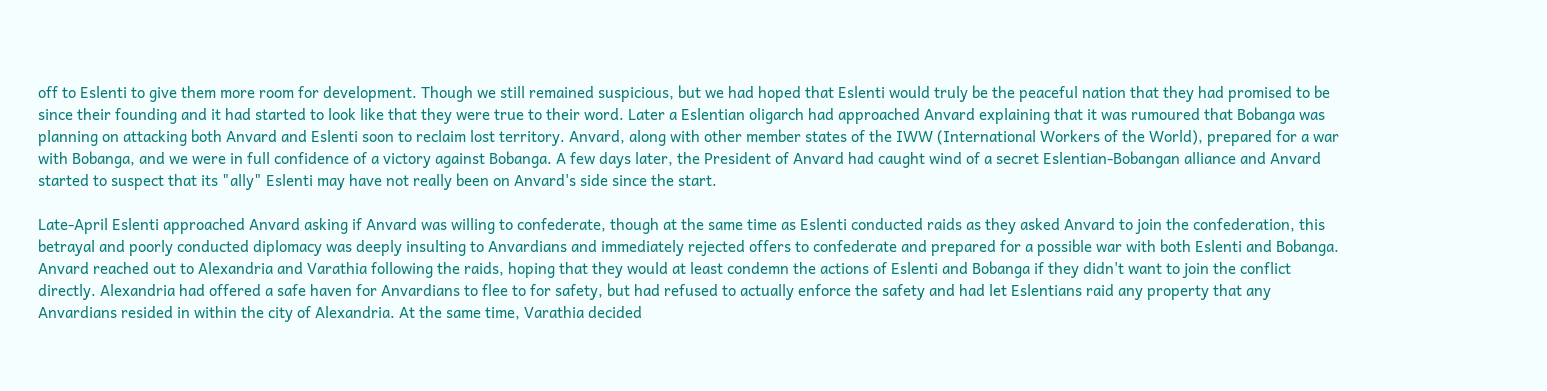off to Eslenti to give them more room for development. Though we still remained suspicious, but we had hoped that Eslenti would truly be the peaceful nation that they had promised to be since their founding and it had started to look like that they were true to their word. Later a Eslentian oligarch had approached Anvard explaining that it was rumoured that Bobanga was planning on attacking both Anvard and Eslenti soon to reclaim lost territory. Anvard, along with other member states of the IWW (International Workers of the World), prepared for a war with Bobanga, and we were in full confidence of a victory against Bobanga. A few days later, the President of Anvard had caught wind of a secret Eslentian-Bobangan alliance and Anvard started to suspect that its "ally" Eslenti may have not really been on Anvard's side since the start.

Late-April Eslenti approached Anvard asking if Anvard was willing to confederate, though at the same time as Eslenti conducted raids as they asked Anvard to join the confederation, this betrayal and poorly conducted diplomacy was deeply insulting to Anvardians and immediately rejected offers to confederate and prepared for a possible war with both Eslenti and Bobanga. Anvard reached out to Alexandria and Varathia following the raids, hoping that they would at least condemn the actions of Eslenti and Bobanga if they didn't want to join the conflict directly. Alexandria had offered a safe haven for Anvardians to flee to for safety, but had refused to actually enforce the safety and had let Eslentians raid any property that any Anvardians resided in within the city of Alexandria. At the same time, Varathia decided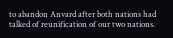to abandon Anvard after both nations had talked of reunification of our two nations.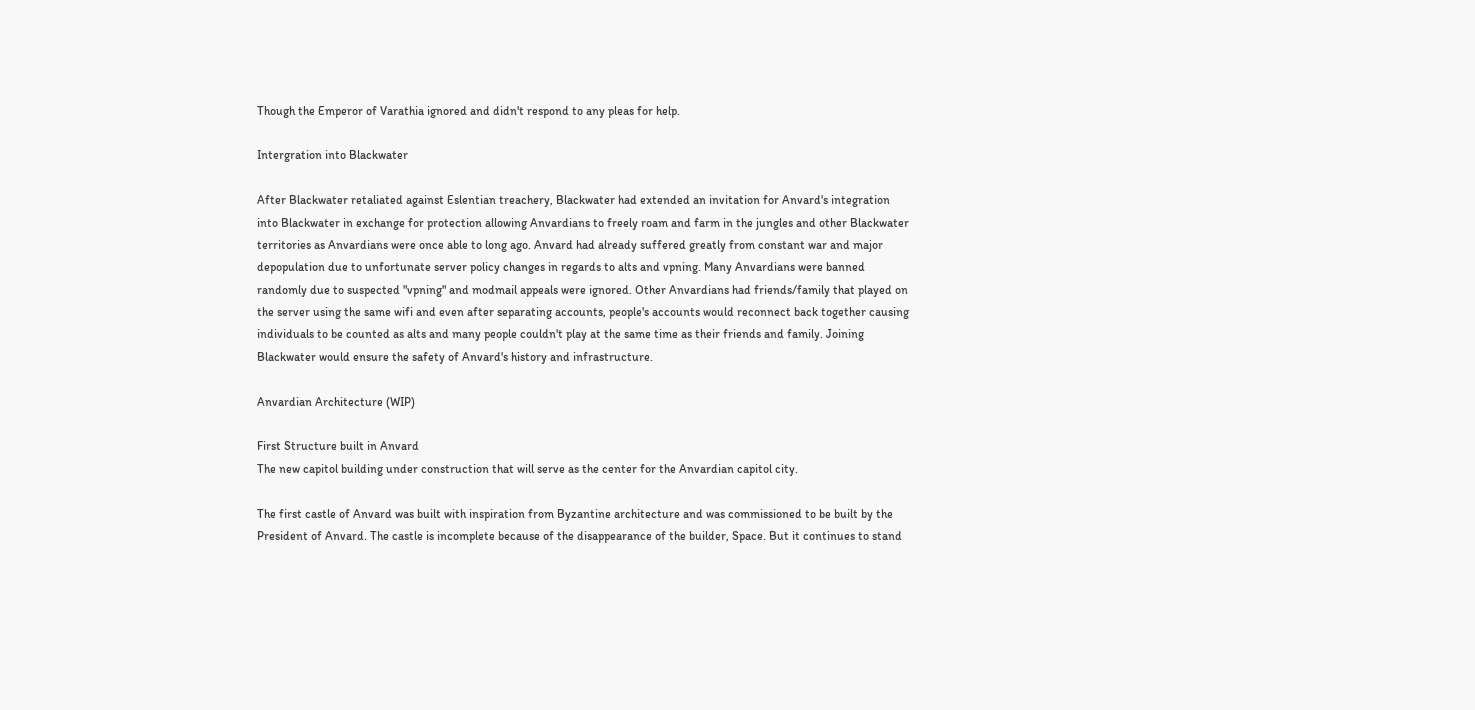Though the Emperor of Varathia ignored and didn't respond to any pleas for help.

Intergration into Blackwater

After Blackwater retaliated against Eslentian treachery, Blackwater had extended an invitation for Anvard's integration into Blackwater in exchange for protection allowing Anvardians to freely roam and farm in the jungles and other Blackwater territories as Anvardians were once able to long ago. Anvard had already suffered greatly from constant war and major depopulation due to unfortunate server policy changes in regards to alts and vpning. Many Anvardians were banned randomly due to suspected "vpning" and modmail appeals were ignored. Other Anvardians had friends/family that played on the server using the same wifi and even after separating accounts, people's accounts would reconnect back together causing individuals to be counted as alts and many people couldn't play at the same time as their friends and family. Joining Blackwater would ensure the safety of Anvard's history and infrastructure.

Anvardian Architecture (WIP)

First Structure built in Anvard
The new capitol building under construction that will serve as the center for the Anvardian capitol city.

The first castle of Anvard was built with inspiration from Byzantine architecture and was commissioned to be built by the President of Anvard. The castle is incomplete because of the disappearance of the builder, Space. But it continues to stand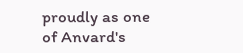proudly as one of Anvard's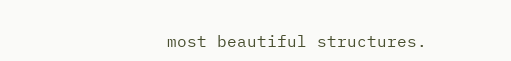most beautiful structures.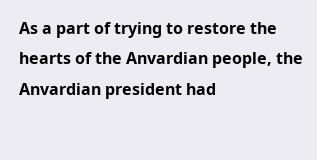As a part of trying to restore the hearts of the Anvardian people, the Anvardian president had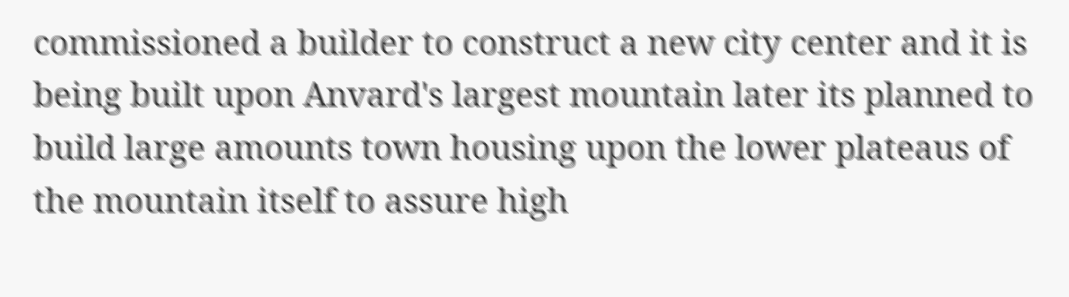commissioned a builder to construct a new city center and it is being built upon Anvard's largest mountain later its planned to build large amounts town housing upon the lower plateaus of the mountain itself to assure high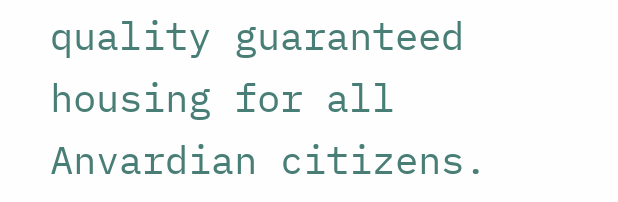quality guaranteed housing for all Anvardian citizens.